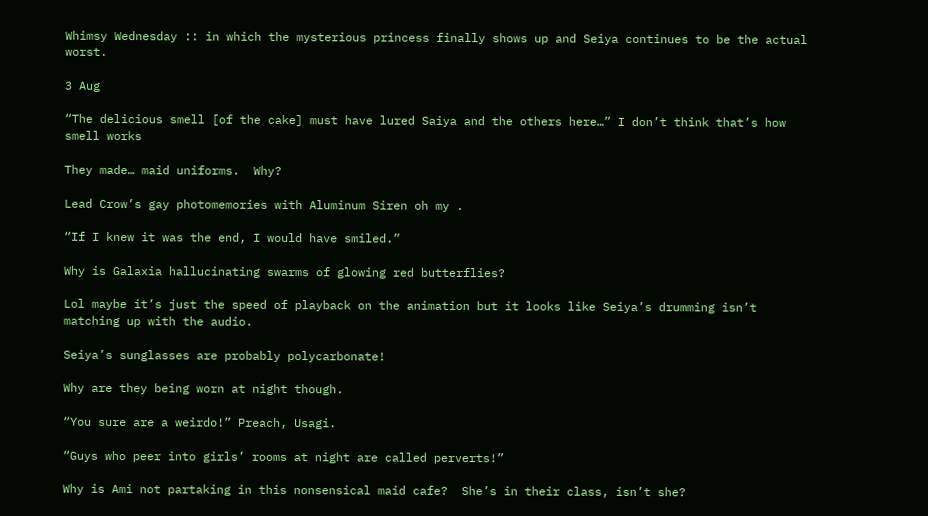Whimsy Wednesday :: in which the mysterious princess finally shows up and Seiya continues to be the actual worst.

3 Aug

“The delicious smell [of the cake] must have lured Saiya and the others here…” I don’t think that’s how smell works

They made… maid uniforms.  Why?

Lead Crow’s gay photomemories with Aluminum Siren oh my .

“If I knew it was the end, I would have smiled.”

Why is Galaxia hallucinating swarms of glowing red butterflies?

Lol maybe it’s just the speed of playback on the animation but it looks like Seiya’s drumming isn’t matching up with the audio.

Seiya’s sunglasses are probably polycarbonate!

Why are they being worn at night though.

“You sure are a weirdo!” Preach, Usagi.

“Guys who peer into girls’ rooms at night are called perverts!”

Why is Ami not partaking in this nonsensical maid cafe?  She’s in their class, isn’t she?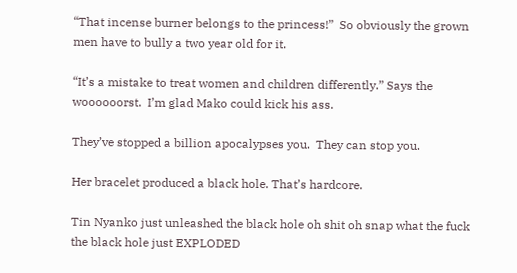“That incense burner belongs to the princess!”  So obviously the grown men have to bully a two year old for it.

“It’s a mistake to treat women and children differently.” Says the woooooorst.  I’m glad Mako could kick his ass.

They’ve stopped a billion apocalypses you.  They can stop you.

Her bracelet produced a black hole. That’s hardcore.

Tin Nyanko just unleashed the black hole oh shit oh snap what the fuck the black hole just EXPLODED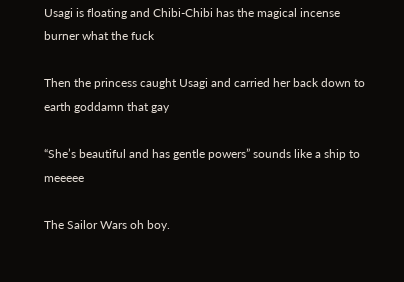Usagi is floating and Chibi-Chibi has the magical incense burner what the fuck

Then the princess caught Usagi and carried her back down to earth goddamn that gay

“She’s beautiful and has gentle powers” sounds like a ship to meeeee

The Sailor Wars oh boy.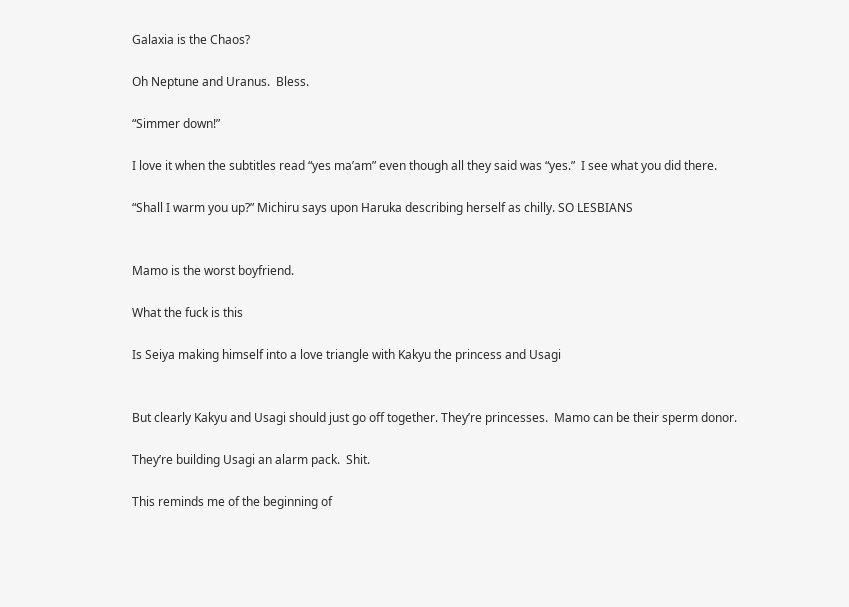Galaxia is the Chaos?

Oh Neptune and Uranus.  Bless.

“Simmer down!”

I love it when the subtitles read “yes ma’am” even though all they said was “yes.”  I see what you did there.

“Shall I warm you up?” Michiru says upon Haruka describing herself as chilly. SO LESBIANS


Mamo is the worst boyfriend.

What the fuck is this

Is Seiya making himself into a love triangle with Kakyu the princess and Usagi


But clearly Kakyu and Usagi should just go off together. They’re princesses.  Mamo can be their sperm donor.

They’re building Usagi an alarm pack.  Shit.

This reminds me of the beginning of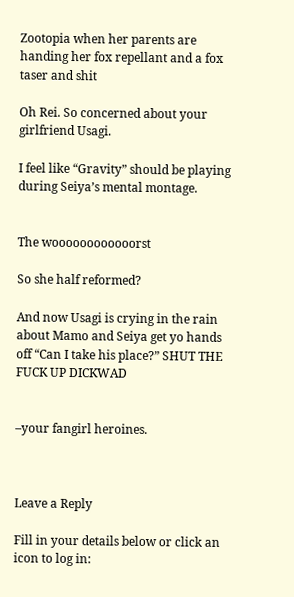Zootopia when her parents are handing her fox repellant and a fox taser and shit

Oh Rei. So concerned about your girlfriend Usagi.

I feel like “Gravity” should be playing during Seiya’s mental montage.


The woooooooooooorst

So she half reformed?

And now Usagi is crying in the rain about Mamo and Seiya get yo hands off “Can I take his place?” SHUT THE FUCK UP DICKWAD


–your fangirl heroines.



Leave a Reply

Fill in your details below or click an icon to log in: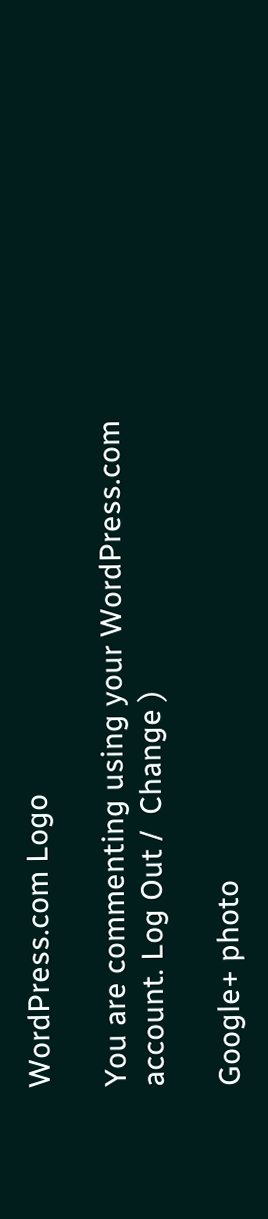WordPress.com Logo

You are commenting using your WordPress.com account. Log Out /  Change )

Google+ photo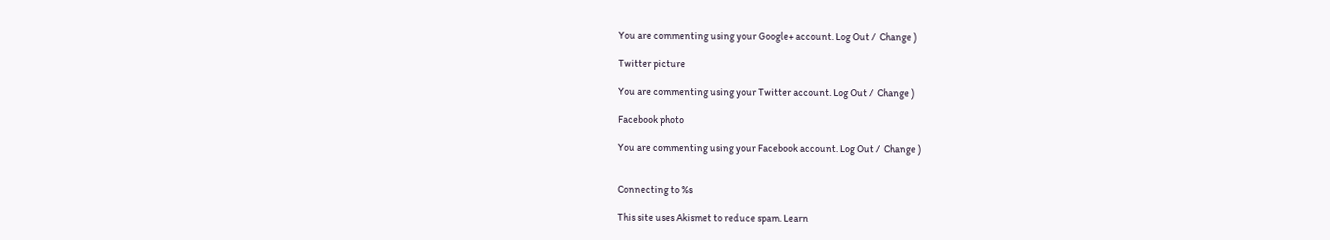You are commenting using your Google+ account. Log Out /  Change )

Twitter picture

You are commenting using your Twitter account. Log Out /  Change )

Facebook photo

You are commenting using your Facebook account. Log Out /  Change )


Connecting to %s

This site uses Akismet to reduce spam. Learn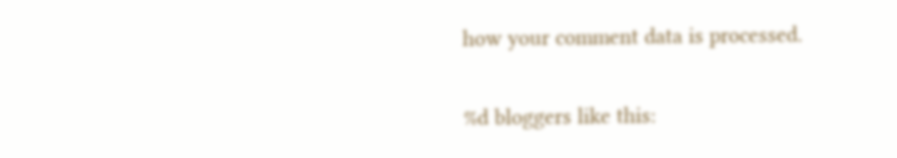how your comment data is processed.

%d bloggers like this: